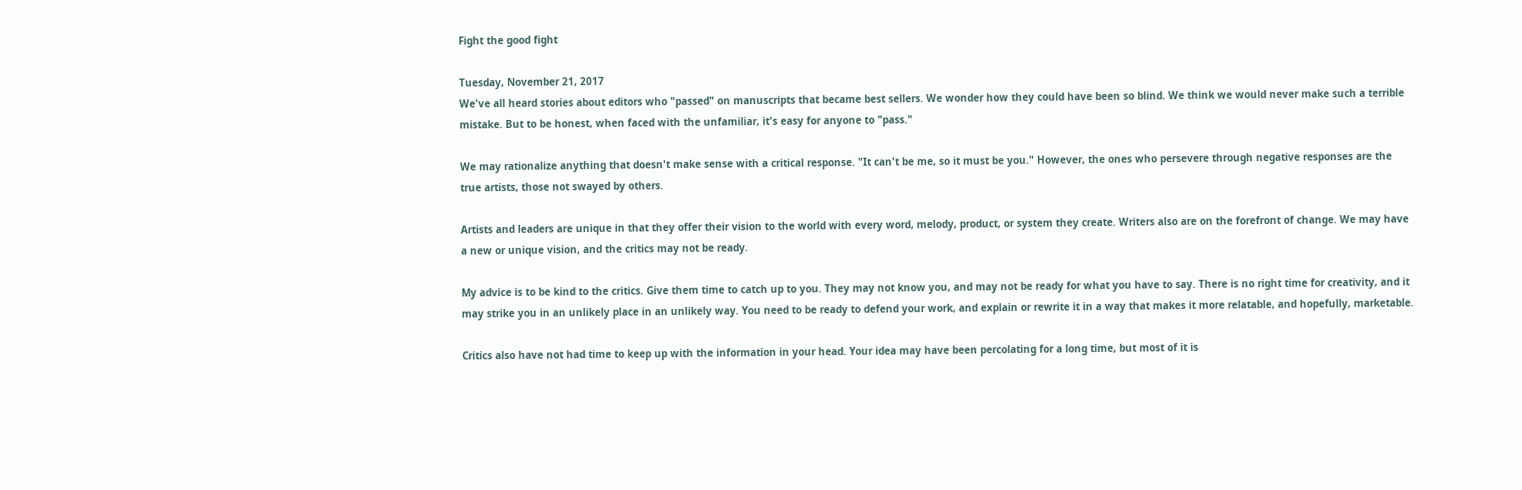Fight the good fight

Tuesday, November 21, 2017
We've all heard stories about editors who "passed" on manuscripts that became best sellers. We wonder how they could have been so blind. We think we would never make such a terrible mistake. But to be honest, when faced with the unfamiliar, it's easy for anyone to "pass."

We may rationalize anything that doesn't make sense with a critical response. "It can't be me, so it must be you." However, the ones who persevere through negative responses are the true artists, those not swayed by others.

Artists and leaders are unique in that they offer their vision to the world with every word, melody, product, or system they create. Writers also are on the forefront of change. We may have a new or unique vision, and the critics may not be ready.

My advice is to be kind to the critics. Give them time to catch up to you. They may not know you, and may not be ready for what you have to say. There is no right time for creativity, and it may strike you in an unlikely place in an unlikely way. You need to be ready to defend your work, and explain or rewrite it in a way that makes it more relatable, and hopefully, marketable.

Critics also have not had time to keep up with the information in your head. Your idea may have been percolating for a long time, but most of it is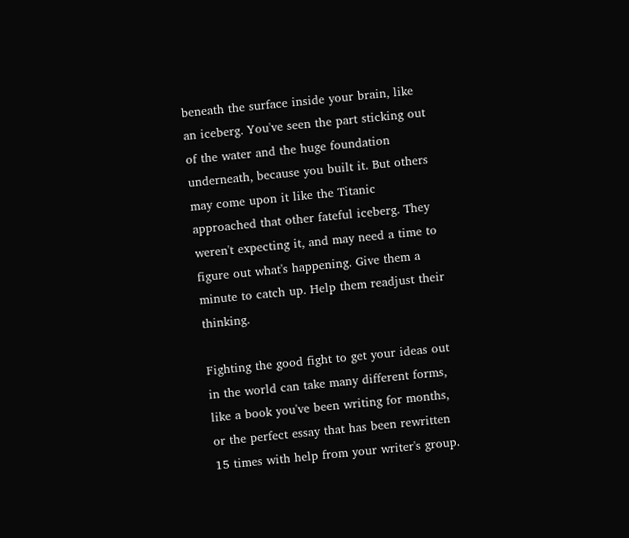beneath the surface inside your brain, like an iceberg. You've seen the part sticking out of the water and the huge foundation underneath, because you built it. But others may come upon it like the Titanic approached that other fateful iceberg. They weren't expecting it, and may need a time to figure out what's happening. Give them a minute to catch up. Help them readjust their thinking.

Fighting the good fight to get your ideas out in the world can take many different forms, like a book you've been writing for months, or the perfect essay that has been rewritten 15 times with help from your writer's group.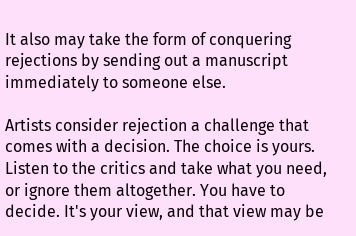It also may take the form of conquering rejections by sending out a manuscript immediately to someone else.

Artists consider rejection a challenge that comes with a decision. The choice is yours. Listen to the critics and take what you need, or ignore them altogether. You have to decide. It's your view, and that view may be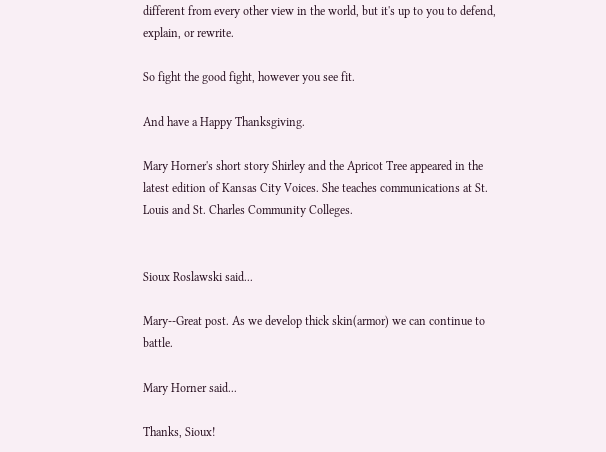different from every other view in the world, but it's up to you to defend, explain, or rewrite.

So fight the good fight, however you see fit.

And have a Happy Thanksgiving.

Mary Horner's short story Shirley and the Apricot Tree appeared in the latest edition of Kansas City Voices. She teaches communications at St. Louis and St. Charles Community Colleges.


Sioux Roslawski said...

Mary--Great post. As we develop thick skin(armor) we can continue to battle.

Mary Horner said...

Thanks, Sioux!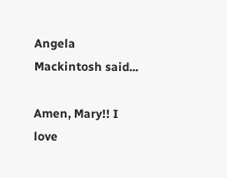Angela Mackintosh said...

Amen, Mary!! I love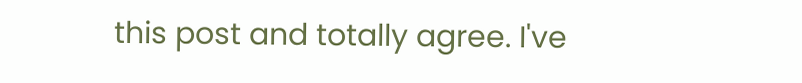this post and totally agree. I've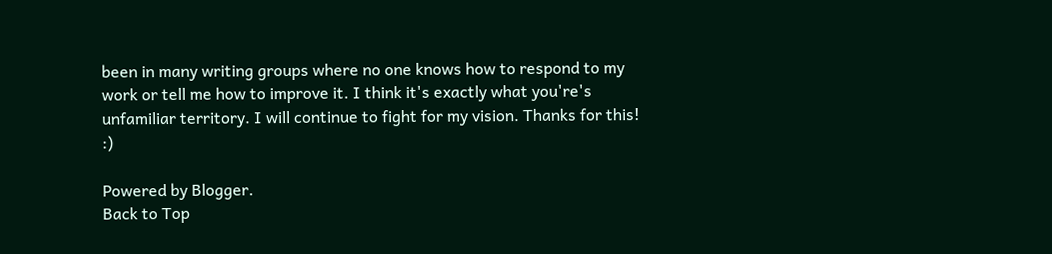been in many writing groups where no one knows how to respond to my work or tell me how to improve it. I think it's exactly what you're's unfamiliar territory. I will continue to fight for my vision. Thanks for this! :)

Powered by Blogger.
Back to Top